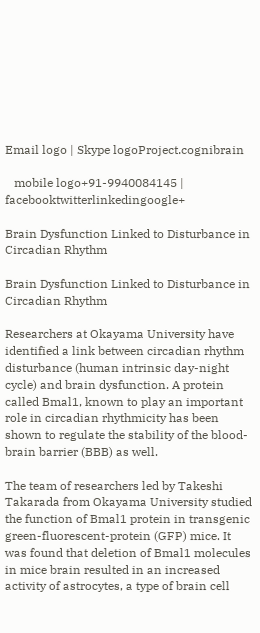Email logo | Skype logoProject.cognibrain

   mobile logo+91-9940084145 | facebooktwitterlinkedingoogle+

Brain Dysfunction Linked to Disturbance in Circadian Rhythm

Brain Dysfunction Linked to Disturbance in Circadian Rhythm

Researchers at Okayama University have identified a link between circadian rhythm disturbance (human intrinsic day-night cycle) and brain dysfunction. A protein called Bmal1, known to play an important role in circadian rhythmicity has been shown to regulate the stability of the blood-brain barrier (BBB) as well.

The team of researchers led by Takeshi Takarada from Okayama University studied the function of Bmal1 protein in transgenic green-fluorescent-protein (GFP) mice. It was found that deletion of Bmal1 molecules in mice brain resulted in an increased activity of astrocytes, a type of brain cell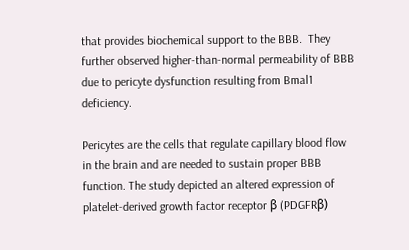that provides biochemical support to the BBB.  They further observed higher-than-normal permeability of BBB due to pericyte dysfunction resulting from Bmal1 deficiency.

Pericytes are the cells that regulate capillary blood flow in the brain and are needed to sustain proper BBB function. The study depicted an altered expression of platelet-derived growth factor receptor β (PDGFRβ)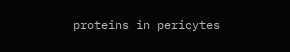proteins in pericytes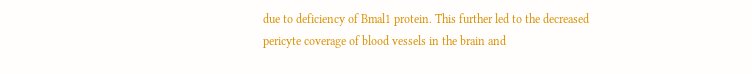due to deficiency of Bmal1 protein. This further led to the decreased pericyte coverage of blood vessels in the brain and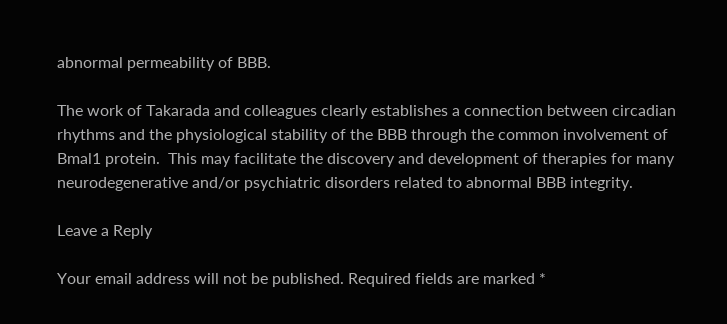abnormal permeability of BBB.

The work of Takarada and colleagues clearly establishes a connection between circadian rhythms and the physiological stability of the BBB through the common involvement of Bmal1 protein.  This may facilitate the discovery and development of therapies for many neurodegenerative and/or psychiatric disorders related to abnormal BBB integrity.

Leave a Reply

Your email address will not be published. Required fields are marked *